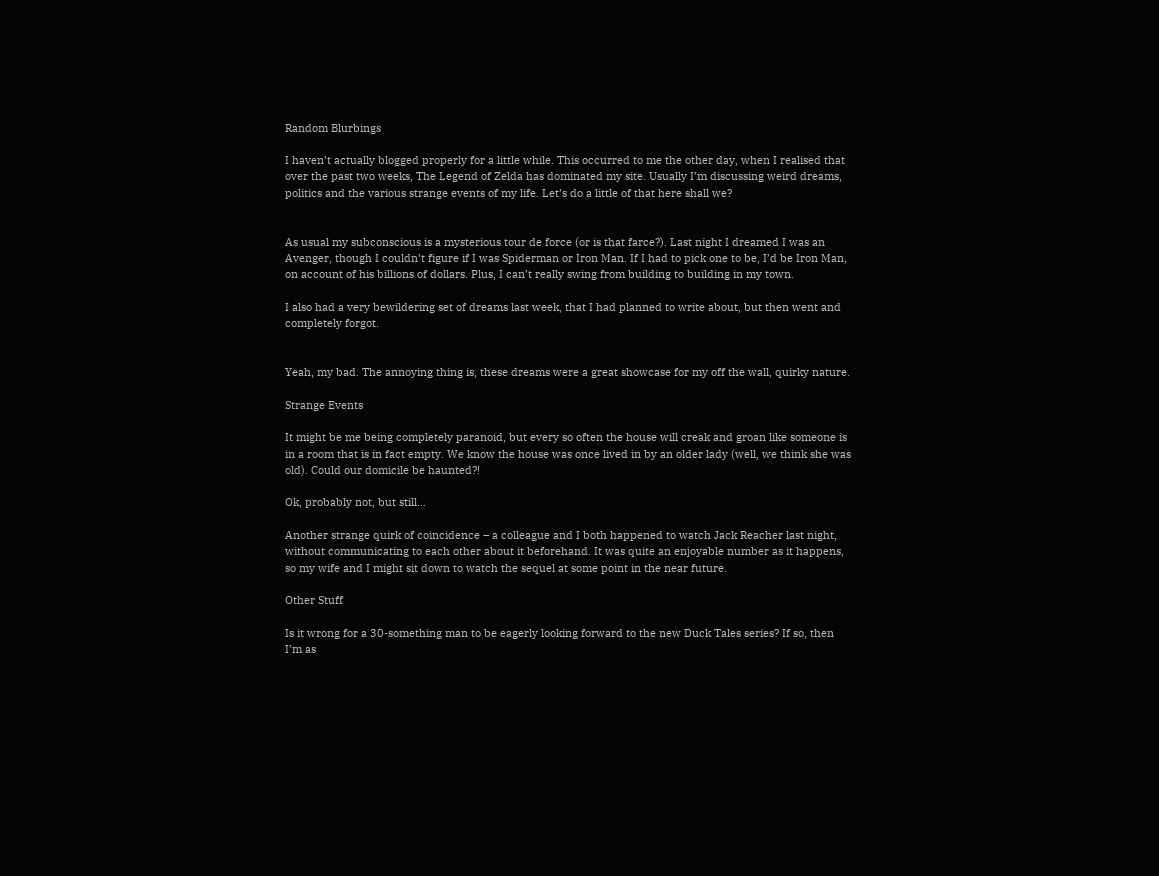Random Blurbings

I haven’t actually blogged properly for a little while. This occurred to me the other day, when I realised that over the past two weeks, The Legend of Zelda has dominated my site. Usually I’m discussing weird dreams, politics and the various strange events of my life. Let’s do a little of that here shall we?


As usual my subconscious is a mysterious tour de force (or is that farce?). Last night I dreamed I was an Avenger, though I couldn’t figure if I was Spiderman or Iron Man. If I had to pick one to be, I’d be Iron Man, on account of his billions of dollars. Plus, I can’t really swing from building to building in my town.

I also had a very bewildering set of dreams last week, that I had planned to write about, but then went and completely forgot.


Yeah, my bad. The annoying thing is, these dreams were a great showcase for my off the wall, quirky nature.

Strange Events

It might be me being completely paranoid, but every so often the house will creak and groan like someone is in a room that is in fact empty. We know the house was once lived in by an older lady (well, we think she was old). Could our domicile be haunted?!

Ok, probably not, but still…

Another strange quirk of coincidence – a colleague and I both happened to watch Jack Reacher last night, without communicating to each other about it beforehand. It was quite an enjoyable number as it happens, so my wife and I might sit down to watch the sequel at some point in the near future.

Other Stuff

Is it wrong for a 30-something man to be eagerly looking forward to the new Duck Tales series? If so, then I’m as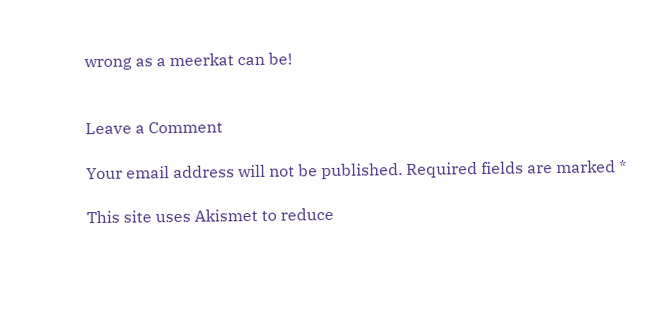wrong as a meerkat can be!


Leave a Comment

Your email address will not be published. Required fields are marked *

This site uses Akismet to reduce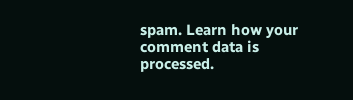spam. Learn how your comment data is processed.